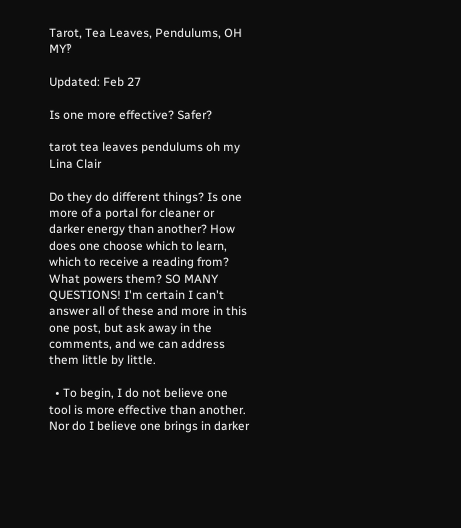Tarot, Tea Leaves, Pendulums, OH MY‽

Updated: Feb 27

Is one more effective? Safer?

tarot tea leaves pendulums oh my Lina Clair

Do they do different things? Is one more of a portal for cleaner or darker energy than another? How does one choose which to learn, which to receive a reading from? What powers them? SO MANY QUESTIONS! I'm certain I can't answer all of these and more in this one post, but ask away in the comments, and we can address them little by little.

  • To begin, I do not believe one tool is more effective than another. Nor do I believe one brings in darker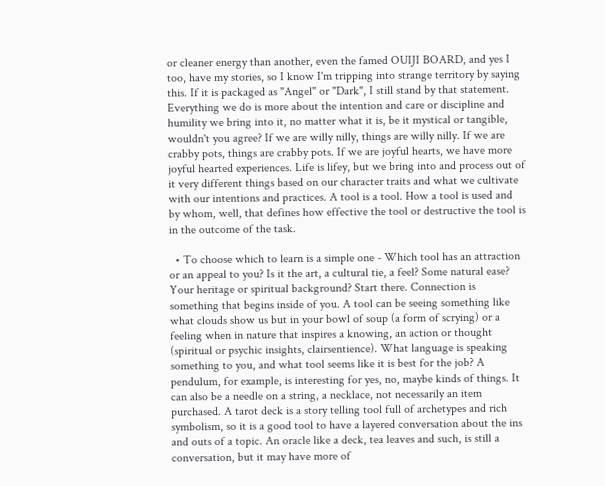or cleaner energy than another, even the famed OUIJI BOARD, and yes I too, have my stories, so I know I'm tripping into strange territory by saying this. If it is packaged as "Angel" or "Dark", I still stand by that statement. Everything we do is more about the intention and care or discipline and humility we bring into it, no matter what it is, be it mystical or tangible, wouldn't you agree? If we are willy nilly, things are willy nilly. If we are crabby pots, things are crabby pots. If we are joyful hearts, we have more joyful hearted experiences. Life is lifey, but we bring into and process out of it very different things based on our character traits and what we cultivate with our intentions and practices. A tool is a tool. How a tool is used and by whom, well, that defines how effective the tool or destructive the tool is in the outcome of the task.

  • To choose which to learn is a simple one - Which tool has an attraction or an appeal to you? Is it the art, a cultural tie, a feel? Some natural ease? Your heritage or spiritual background? Start there. Connection is something that begins inside of you. A tool can be seeing something like what clouds show us but in your bowl of soup (a form of scrying) or a feeling when in nature that inspires a knowing, an action or thought (spiritual or psychic insights, clairsentience). What language is speaking something to you, and what tool seems like it is best for the job? A pendulum, for example, is interesting for yes, no, maybe kinds of things. It can also be a needle on a string, a necklace, not necessarily an item purchased. A tarot deck is a story telling tool full of archetypes and rich symbolism, so it is a good tool to have a layered conversation about the ins and outs of a topic. An oracle like a deck, tea leaves and such, is still a conversation, but it may have more of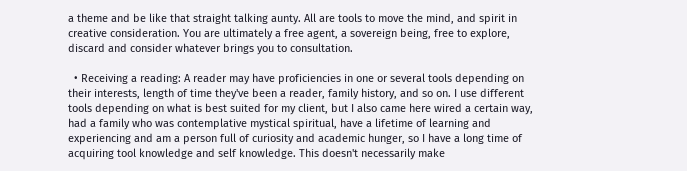a theme and be like that straight talking aunty. All are tools to move the mind, and spirit in creative consideration. You are ultimately a free agent, a sovereign being, free to explore, discard and consider whatever brings you to consultation.

  • Receiving a reading: A reader may have proficiencies in one or several tools depending on their interests, length of time they've been a reader, family history, and so on. I use different tools depending on what is best suited for my client, but I also came here wired a certain way, had a family who was contemplative mystical spiritual, have a lifetime of learning and experiencing and am a person full of curiosity and academic hunger, so I have a long time of acquiring tool knowledge and self knowledge. This doesn't necessarily make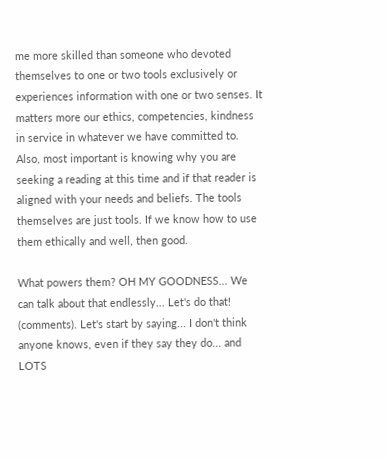me more skilled than someone who devoted themselves to one or two tools exclusively or experiences information with one or two senses. It matters more our ethics, competencies, kindness in service in whatever we have committed to. Also, most important is knowing why you are seeking a reading at this time and if that reader is aligned with your needs and beliefs. The tools themselves are just tools. If we know how to use them ethically and well, then good.

What powers them? OH MY GOODNESS... We can talk about that endlessly... Let's do that! (comments). Let's start by saying... I don't think anyone knows, even if they say they do... and LOTS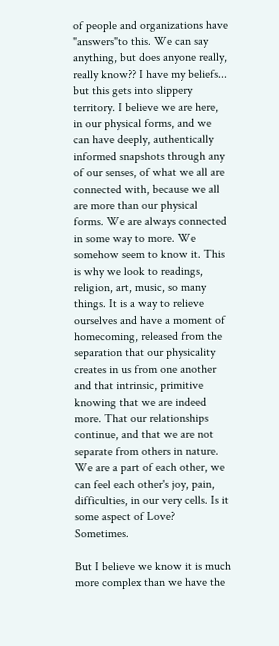of people and organizations have "answers"to this. We can say anything, but does anyone really, really know?? I have my beliefs... but this gets into slippery territory. I believe we are here, in our physical forms, and we can have deeply, authentically informed snapshots through any of our senses, of what we all are connected with, because we all are more than our physical forms. We are always connected in some way to more. We somehow seem to know it. This is why we look to readings, religion, art, music, so many things. It is a way to relieve ourselves and have a moment of homecoming, released from the separation that our physicality creates in us from one another and that intrinsic, primitive knowing that we are indeed more. That our relationships continue, and that we are not separate from others in nature. We are a part of each other, we can feel each other's joy, pain, difficulties, in our very cells. Is it some aspect of Love? Sometimes.

But I believe we know it is much more complex than we have the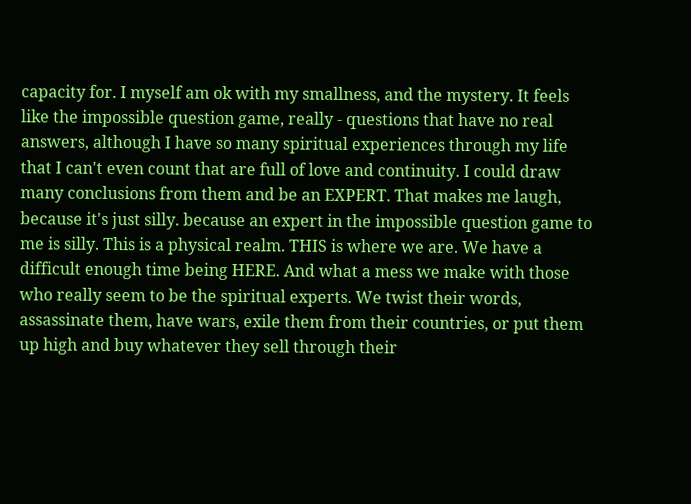capacity for. I myself am ok with my smallness, and the mystery. It feels like the impossible question game, really - questions that have no real answers, although I have so many spiritual experiences through my life that I can't even count that are full of love and continuity. I could draw many conclusions from them and be an EXPERT. That makes me laugh, because it's just silly. because an expert in the impossible question game to me is silly. This is a physical realm. THIS is where we are. We have a difficult enough time being HERE. And what a mess we make with those who really seem to be the spiritual experts. We twist their words, assassinate them, have wars, exile them from their countries, or put them up high and buy whatever they sell through their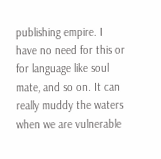publishing empire. I have no need for this or for language like soul mate, and so on. It can really muddy the waters when we are vulnerable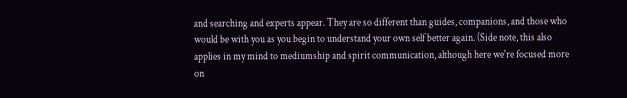and searching and experts appear. They are so different than guides, companions, and those who would be with you as you begin to understand your own self better again. (Side note, this also applies in my mind to mediumship and spirit communication, although here we're focused more on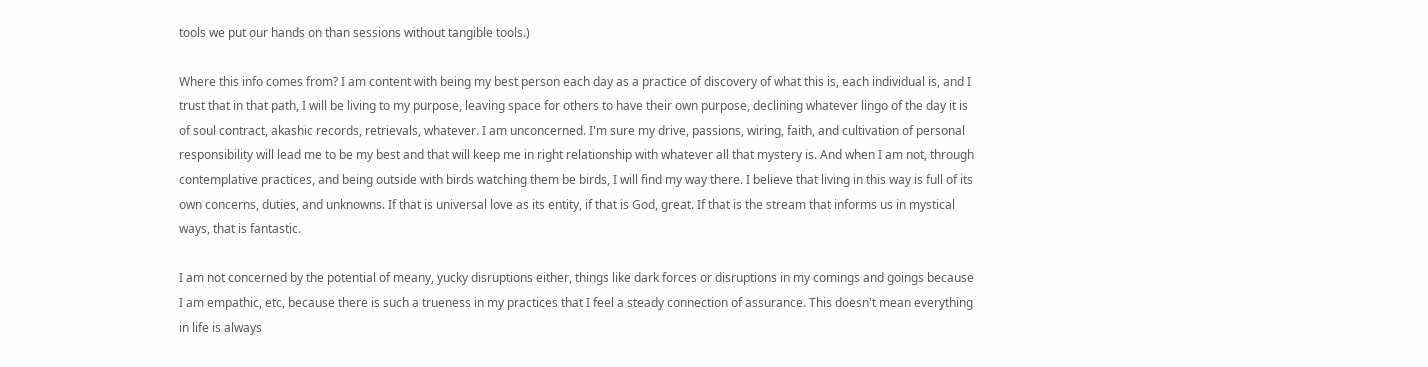tools we put our hands on than sessions without tangible tools.)

Where this info comes from? I am content with being my best person each day as a practice of discovery of what this is, each individual is, and I trust that in that path, I will be living to my purpose, leaving space for others to have their own purpose, declining whatever lingo of the day it is of soul contract, akashic records, retrievals, whatever. I am unconcerned. I'm sure my drive, passions, wiring, faith, and cultivation of personal responsibility will lead me to be my best and that will keep me in right relationship with whatever all that mystery is. And when I am not, through contemplative practices, and being outside with birds watching them be birds, I will find my way there. I believe that living in this way is full of its own concerns, duties, and unknowns. If that is universal love as its entity, if that is God, great. If that is the stream that informs us in mystical ways, that is fantastic.

I am not concerned by the potential of meany, yucky disruptions either, things like dark forces or disruptions in my comings and goings because I am empathic, etc, because there is such a trueness in my practices that I feel a steady connection of assurance. This doesn't mean everything in life is always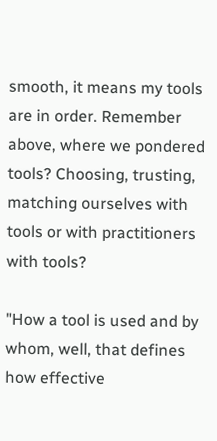smooth, it means my tools are in order. Remember above, where we pondered tools? Choosing, trusting, matching ourselves with tools or with practitioners with tools?

"How a tool is used and by whom, well, that defines how effective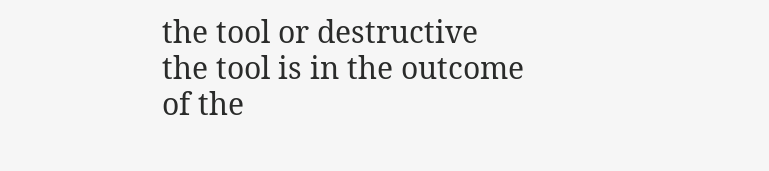the tool or destructive the tool is in the outcome of the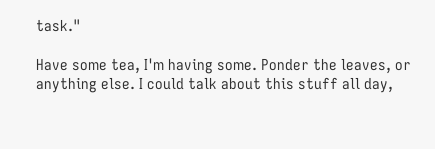task."

Have some tea, I'm having some. Ponder the leaves, or anything else. I could talk about this stuff all day,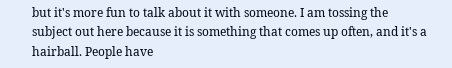but it's more fun to talk about it with someone. I am tossing the subject out here because it is something that comes up often, and it's a hairball. People have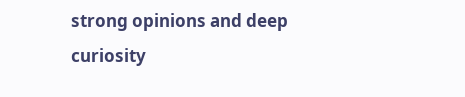strong opinions and deep curiosity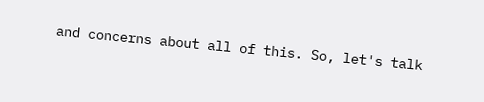and concerns about all of this. So, let's talk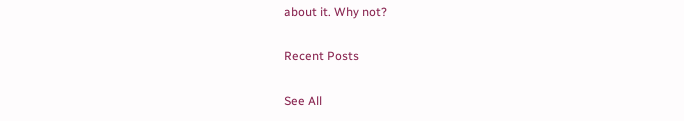about it. Why not?

Recent Posts

See All